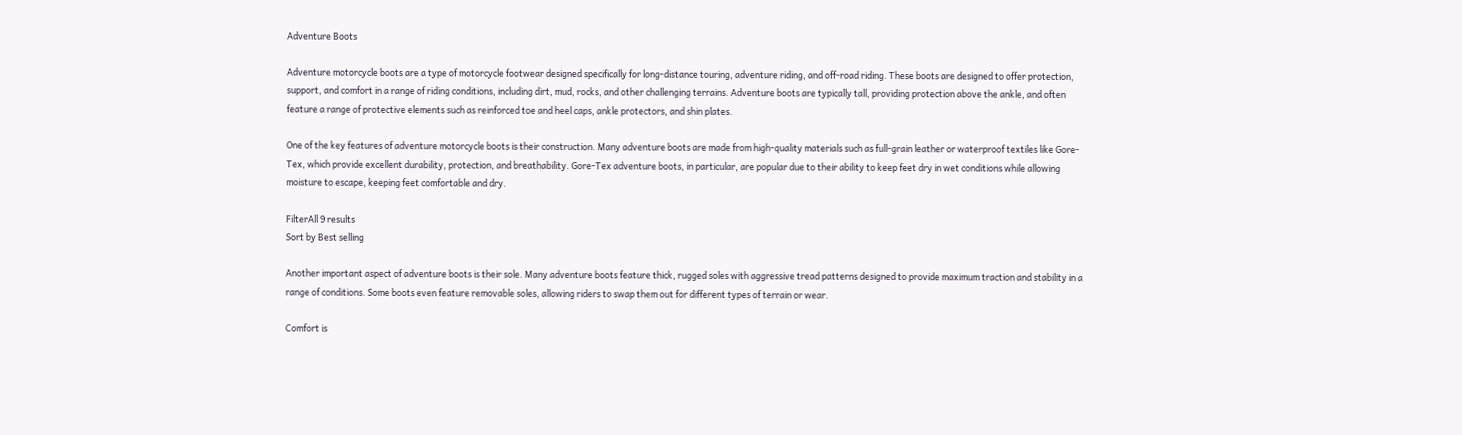Adventure Boots

Adventure motorcycle boots are a type of motorcycle footwear designed specifically for long-distance touring, adventure riding, and off-road riding. These boots are designed to offer protection, support, and comfort in a range of riding conditions, including dirt, mud, rocks, and other challenging terrains. Adventure boots are typically tall, providing protection above the ankle, and often feature a range of protective elements such as reinforced toe and heel caps, ankle protectors, and shin plates.

One of the key features of adventure motorcycle boots is their construction. Many adventure boots are made from high-quality materials such as full-grain leather or waterproof textiles like Gore-Tex, which provide excellent durability, protection, and breathability. Gore-Tex adventure boots, in particular, are popular due to their ability to keep feet dry in wet conditions while allowing moisture to escape, keeping feet comfortable and dry.

FilterAll 9 results
Sort by Best selling

Another important aspect of adventure boots is their sole. Many adventure boots feature thick, rugged soles with aggressive tread patterns designed to provide maximum traction and stability in a range of conditions. Some boots even feature removable soles, allowing riders to swap them out for different types of terrain or wear.

Comfort is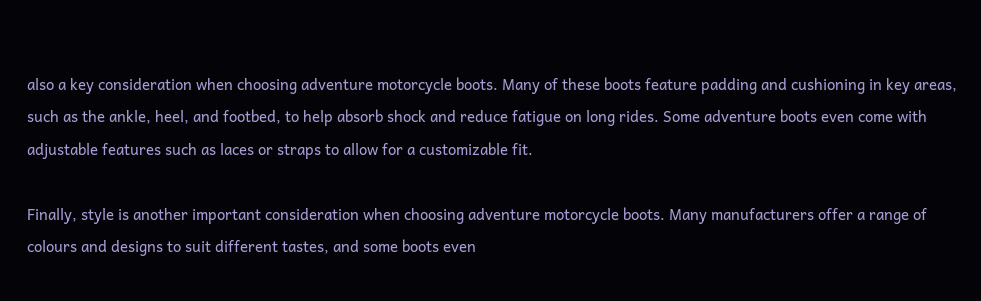also a key consideration when choosing adventure motorcycle boots. Many of these boots feature padding and cushioning in key areas, such as the ankle, heel, and footbed, to help absorb shock and reduce fatigue on long rides. Some adventure boots even come with adjustable features such as laces or straps to allow for a customizable fit.

Finally, style is another important consideration when choosing adventure motorcycle boots. Many manufacturers offer a range of colours and designs to suit different tastes, and some boots even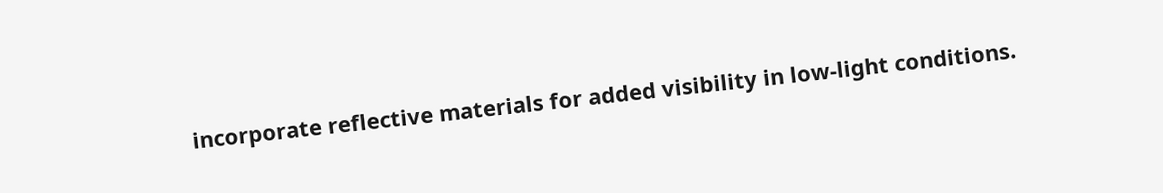incorporate reflective materials for added visibility in low-light conditions.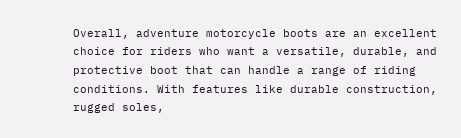Overall, adventure motorcycle boots are an excellent choice for riders who want a versatile, durable, and protective boot that can handle a range of riding conditions. With features like durable construction, rugged soles,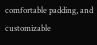comfortable padding, and customizable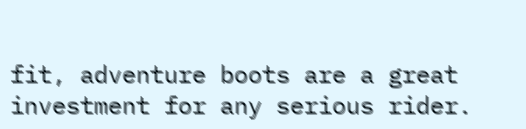fit, adventure boots are a great investment for any serious rider.